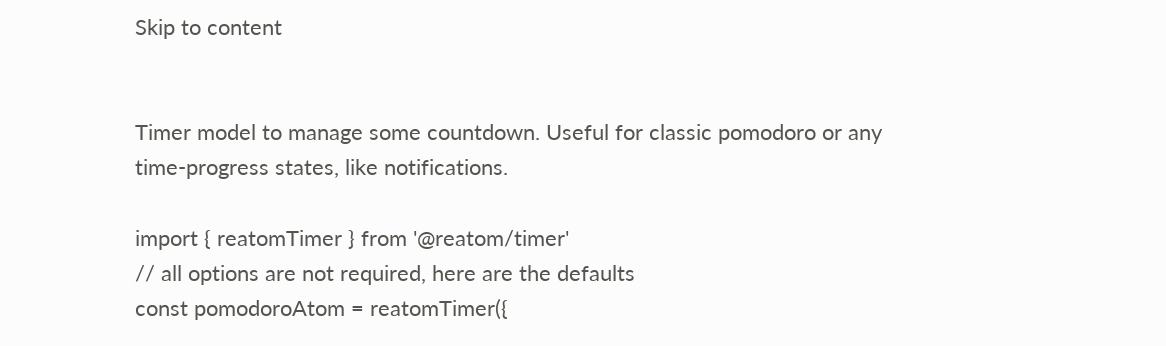Skip to content


Timer model to manage some countdown. Useful for classic pomodoro or any time-progress states, like notifications.

import { reatomTimer } from '@reatom/timer'
// all options are not required, here are the defaults
const pomodoroAtom = reatomTimer({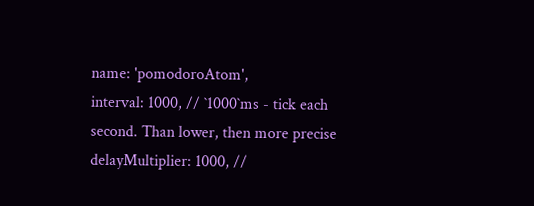name: 'pomodoroAtom',
interval: 1000, // `1000`ms - tick each second. Than lower, then more precise
delayMultiplier: 1000, //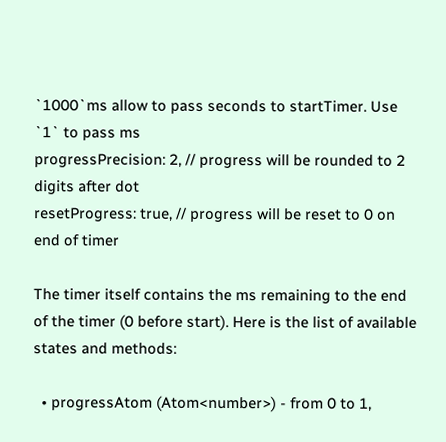`1000`ms allow to pass seconds to startTimer. Use `1` to pass ms
progressPrecision: 2, // progress will be rounded to 2 digits after dot
resetProgress: true, // progress will be reset to 0 on end of timer

The timer itself contains the ms remaining to the end of the timer (0 before start). Here is the list of available states and methods:

  • progressAtom (Atom<number>) - from 0 to 1,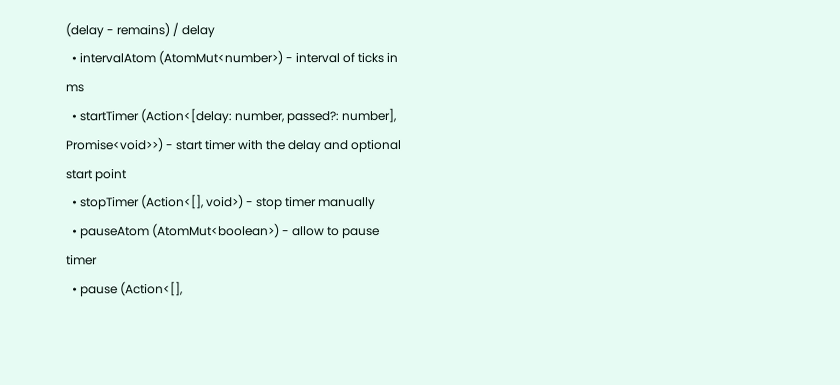(delay - remains) / delay
  • intervalAtom (AtomMut<number>) - interval of ticks in ms
  • startTimer (Action<[delay: number, passed?: number], Promise<void>>) - start timer with the delay and optional start point
  • stopTimer (Action<[], void>) - stop timer manually
  • pauseAtom (AtomMut<boolean>) - allow to pause timer
  • pause (Action<[],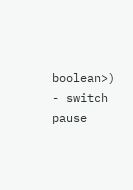boolean>) - switch pause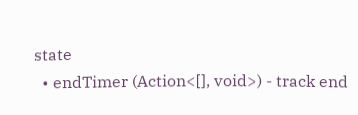state
  • endTimer (Action<[], void>) - track end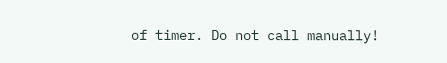of timer. Do not call manually!